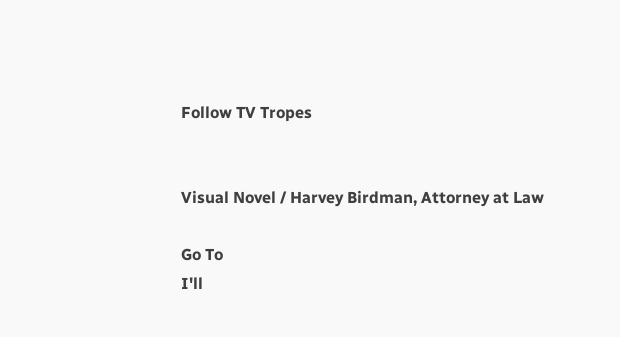Follow TV Tropes


Visual Novel / Harvey Birdman, Attorney at Law

Go To
I'll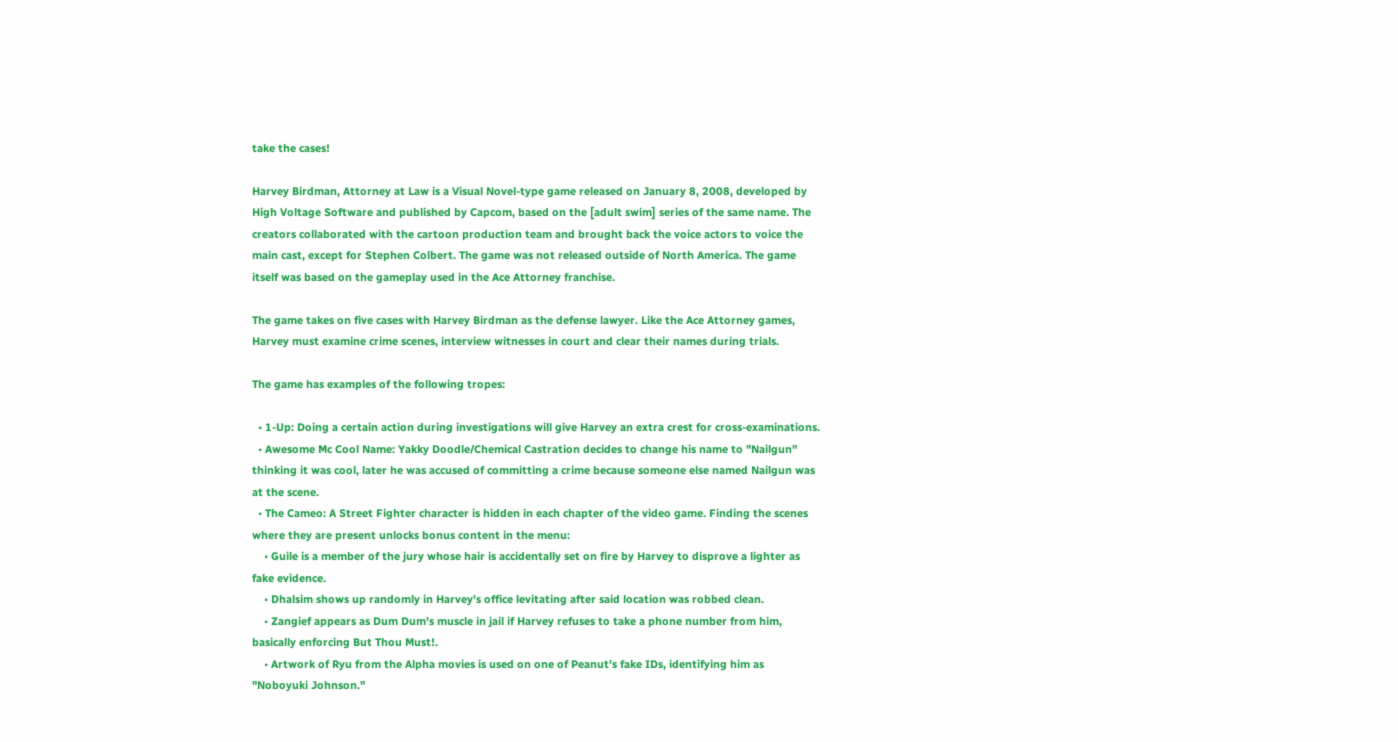take the cases!

Harvey Birdman, Attorney at Law is a Visual Novel-type game released on January 8, 2008, developed by High Voltage Software and published by Capcom, based on the [adult swim] series of the same name. The creators collaborated with the cartoon production team and brought back the voice actors to voice the main cast, except for Stephen Colbert. The game was not released outside of North America. The game itself was based on the gameplay used in the Ace Attorney franchise.

The game takes on five cases with Harvey Birdman as the defense lawyer. Like the Ace Attorney games, Harvey must examine crime scenes, interview witnesses in court and clear their names during trials.

The game has examples of the following tropes:

  • 1-Up: Doing a certain action during investigations will give Harvey an extra crest for cross-examinations.
  • Awesome Mc Cool Name: Yakky Doodle/Chemical Castration decides to change his name to "Nailgun" thinking it was cool, later he was accused of committing a crime because someone else named Nailgun was at the scene.
  • The Cameo: A Street Fighter character is hidden in each chapter of the video game. Finding the scenes where they are present unlocks bonus content in the menu:
    • Guile is a member of the jury whose hair is accidentally set on fire by Harvey to disprove a lighter as fake evidence.
    • Dhalsim shows up randomly in Harvey's office levitating after said location was robbed clean.
    • Zangief appears as Dum Dum's muscle in jail if Harvey refuses to take a phone number from him, basically enforcing But Thou Must!.
    • Artwork of Ryu from the Alpha movies is used on one of Peanut's fake IDs, identifying him as "Noboyuki Johnson."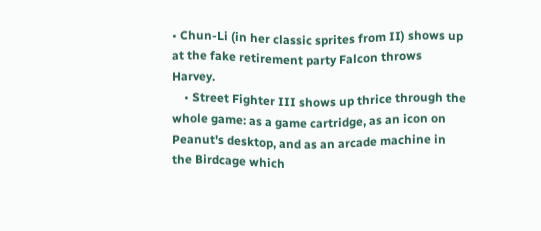• Chun-Li (in her classic sprites from II) shows up at the fake retirement party Falcon throws Harvey.
    • Street Fighter III shows up thrice through the whole game: as a game cartridge, as an icon on Peanut's desktop, and as an arcade machine in the Birdcage which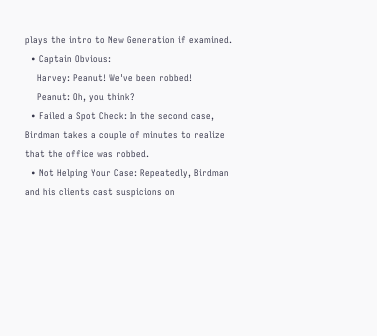plays the intro to New Generation if examined.
  • Captain Obvious:
    Harvey: Peanut! We've been robbed!
    Peanut: Oh, you think?
  • Failed a Spot Check: In the second case, Birdman takes a couple of minutes to realize that the office was robbed.
  • Not Helping Your Case: Repeatedly, Birdman and his clients cast suspicions on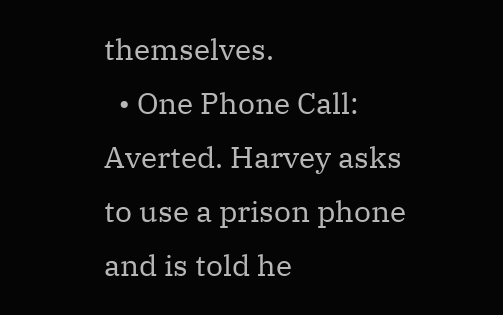themselves.
  • One Phone Call: Averted. Harvey asks to use a prison phone and is told he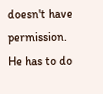doesn't have permission. He has to do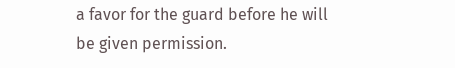a favor for the guard before he will be given permission.